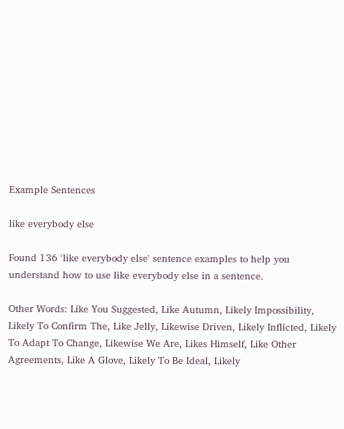Example Sentences

like everybody else

Found 136 'like everybody else' sentence examples to help you understand how to use like everybody else in a sentence.

Other Words: Like You Suggested, Like Autumn, Likely Impossibility, Likely To Confirm The, Like Jelly, Likewise Driven, Likely Inflicted, Likely To Adapt To Change, Likewise We Are, Likes Himself, Like Other Agreements, Like A Glove, Likely To Be Ideal, Likely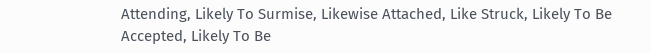Attending, Likely To Surmise, Likewise Attached, Like Struck, Likely To Be Accepted, Likely To Be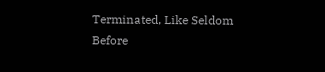Terminated, Like Seldom Before